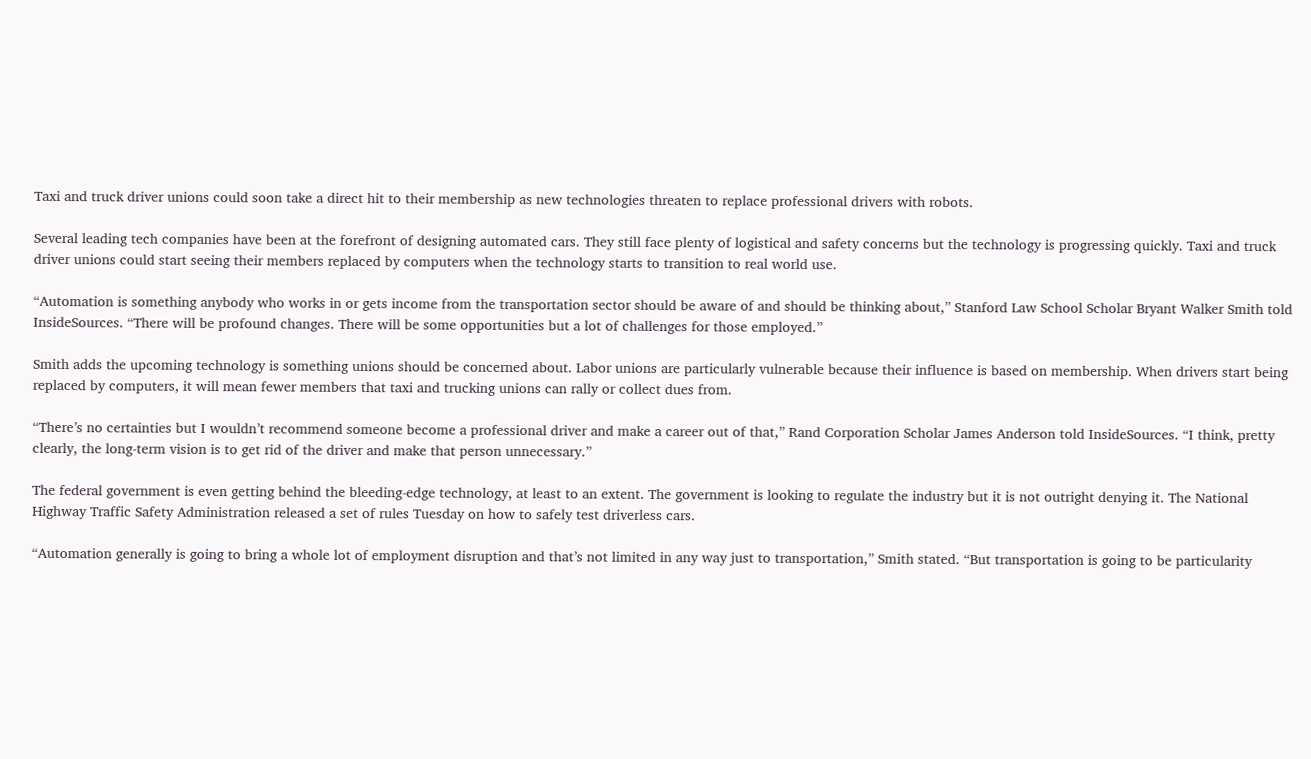Taxi and truck driver unions could soon take a direct hit to their membership as new technologies threaten to replace professional drivers with robots.

Several leading tech companies have been at the forefront of designing automated cars. They still face plenty of logistical and safety concerns but the technology is progressing quickly. Taxi and truck driver unions could start seeing their members replaced by computers when the technology starts to transition to real world use.

“Automation is something anybody who works in or gets income from the transportation sector should be aware of and should be thinking about,” Stanford Law School Scholar Bryant Walker Smith told InsideSources. “There will be profound changes. There will be some opportunities but a lot of challenges for those employed.”

Smith adds the upcoming technology is something unions should be concerned about. Labor unions are particularly vulnerable because their influence is based on membership. When drivers start being replaced by computers, it will mean fewer members that taxi and trucking unions can rally or collect dues from.

“There’s no certainties but I wouldn’t recommend someone become a professional driver and make a career out of that,” Rand Corporation Scholar James Anderson told InsideSources. “I think, pretty clearly, the long-term vision is to get rid of the driver and make that person unnecessary.”

The federal government is even getting behind the bleeding-edge technology, at least to an extent. The government is looking to regulate the industry but it is not outright denying it. The National Highway Traffic Safety Administration released a set of rules Tuesday on how to safely test driverless cars.

“Automation generally is going to bring a whole lot of employment disruption and that’s not limited in any way just to transportation,” Smith stated. “But transportation is going to be particularity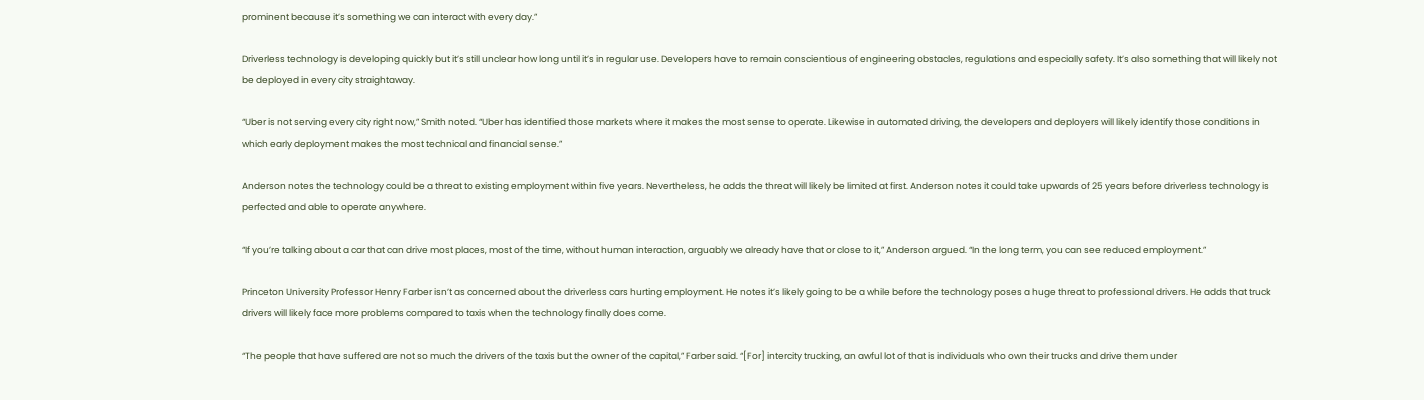prominent because it’s something we can interact with every day.”

Driverless technology is developing quickly but it’s still unclear how long until it’s in regular use. Developers have to remain conscientious of engineering obstacles, regulations and especially safety. It’s also something that will likely not be deployed in every city straightaway.

“Uber is not serving every city right now,” Smith noted. “Uber has identified those markets where it makes the most sense to operate. Likewise in automated driving, the developers and deployers will likely identify those conditions in which early deployment makes the most technical and financial sense.”

Anderson notes the technology could be a threat to existing employment within five years. Nevertheless, he adds the threat will likely be limited at first. Anderson notes it could take upwards of 25 years before driverless technology is perfected and able to operate anywhere.

“If you’re talking about a car that can drive most places, most of the time, without human interaction, arguably we already have that or close to it,” Anderson argued. “In the long term, you can see reduced employment.”

Princeton University Professor Henry Farber isn’t as concerned about the driverless cars hurting employment. He notes it’s likely going to be a while before the technology poses a huge threat to professional drivers. He adds that truck drivers will likely face more problems compared to taxis when the technology finally does come.

“The people that have suffered are not so much the drivers of the taxis but the owner of the capital,” Farber said. “[For] intercity trucking, an awful lot of that is individuals who own their trucks and drive them under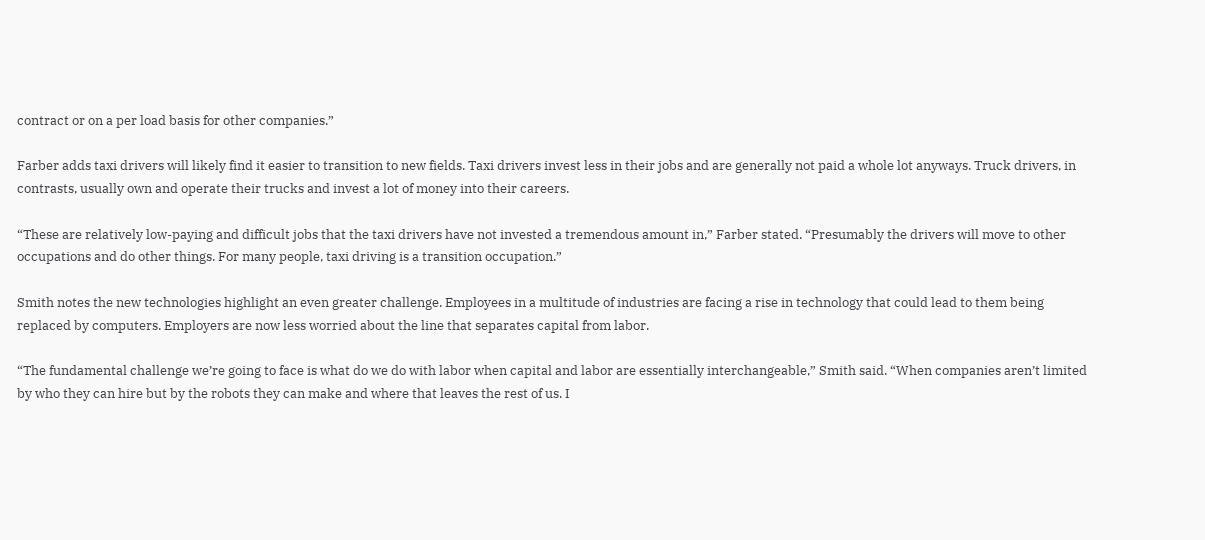contract or on a per load basis for other companies.”

Farber adds taxi drivers will likely find it easier to transition to new fields. Taxi drivers invest less in their jobs and are generally not paid a whole lot anyways. Truck drivers, in contrasts, usually own and operate their trucks and invest a lot of money into their careers.

“These are relatively low-paying and difficult jobs that the taxi drivers have not invested a tremendous amount in,” Farber stated. “Presumably the drivers will move to other occupations and do other things. For many people, taxi driving is a transition occupation.”

Smith notes the new technologies highlight an even greater challenge. Employees in a multitude of industries are facing a rise in technology that could lead to them being replaced by computers. Employers are now less worried about the line that separates capital from labor.

“The fundamental challenge we’re going to face is what do we do with labor when capital and labor are essentially interchangeable,” Smith said. “When companies aren’t limited by who they can hire but by the robots they can make and where that leaves the rest of us. I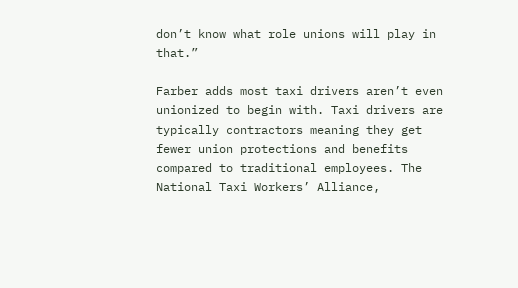don’t know what role unions will play in that.”

Farber adds most taxi drivers aren’t even unionized to begin with. Taxi drivers are typically contractors meaning they get fewer union protections and benefits compared to traditional employees. The National Taxi Workers’ Alliance,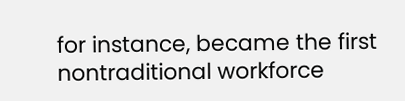for instance, became the first nontraditional workforce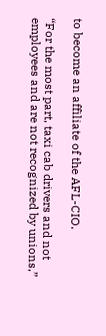to become an affiliate of the AFL-CIO.

“For the most part, taxi cab drivers and not employees and are not recognized by unions,”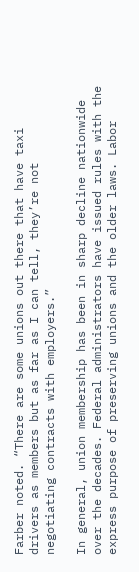Farber noted. “There are some unions out there that have taxi drivers as members but as far as I can tell, they’re not negotiating contracts with employers.”

In general, union membership has been in sharp decline nationwide over the decades. Federal administrators have issued rules with the express purpose of preserving unions and the older laws. Labor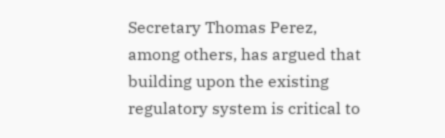Secretary Thomas Perez, among others, has argued that building upon the existing regulatory system is critical to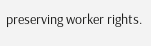preserving worker rights.